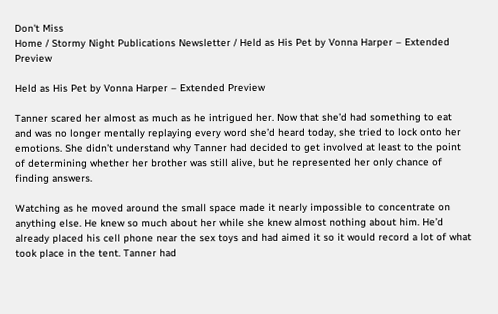Don't Miss
Home / Stormy Night Publications Newsletter / Held as His Pet by Vonna Harper – Extended Preview

Held as His Pet by Vonna Harper – Extended Preview

Tanner scared her almost as much as he intrigued her. Now that she’d had something to eat and was no longer mentally replaying every word she’d heard today, she tried to lock onto her emotions. She didn’t understand why Tanner had decided to get involved at least to the point of determining whether her brother was still alive, but he represented her only chance of finding answers.

Watching as he moved around the small space made it nearly impossible to concentrate on anything else. He knew so much about her while she knew almost nothing about him. He’d already placed his cell phone near the sex toys and had aimed it so it would record a lot of what took place in the tent. Tanner had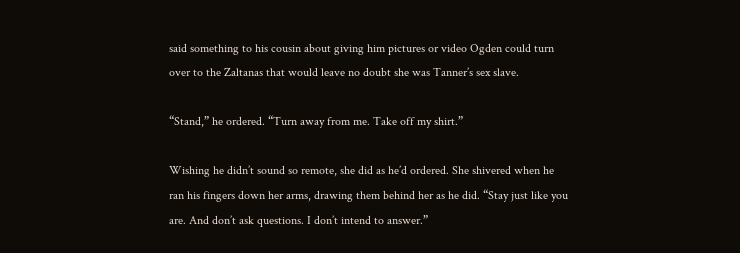said something to his cousin about giving him pictures or video Ogden could turn over to the Zaltanas that would leave no doubt she was Tanner’s sex slave.

“Stand,” he ordered. “Turn away from me. Take off my shirt.”

Wishing he didn’t sound so remote, she did as he’d ordered. She shivered when he ran his fingers down her arms, drawing them behind her as he did. “Stay just like you are. And don’t ask questions. I don’t intend to answer.”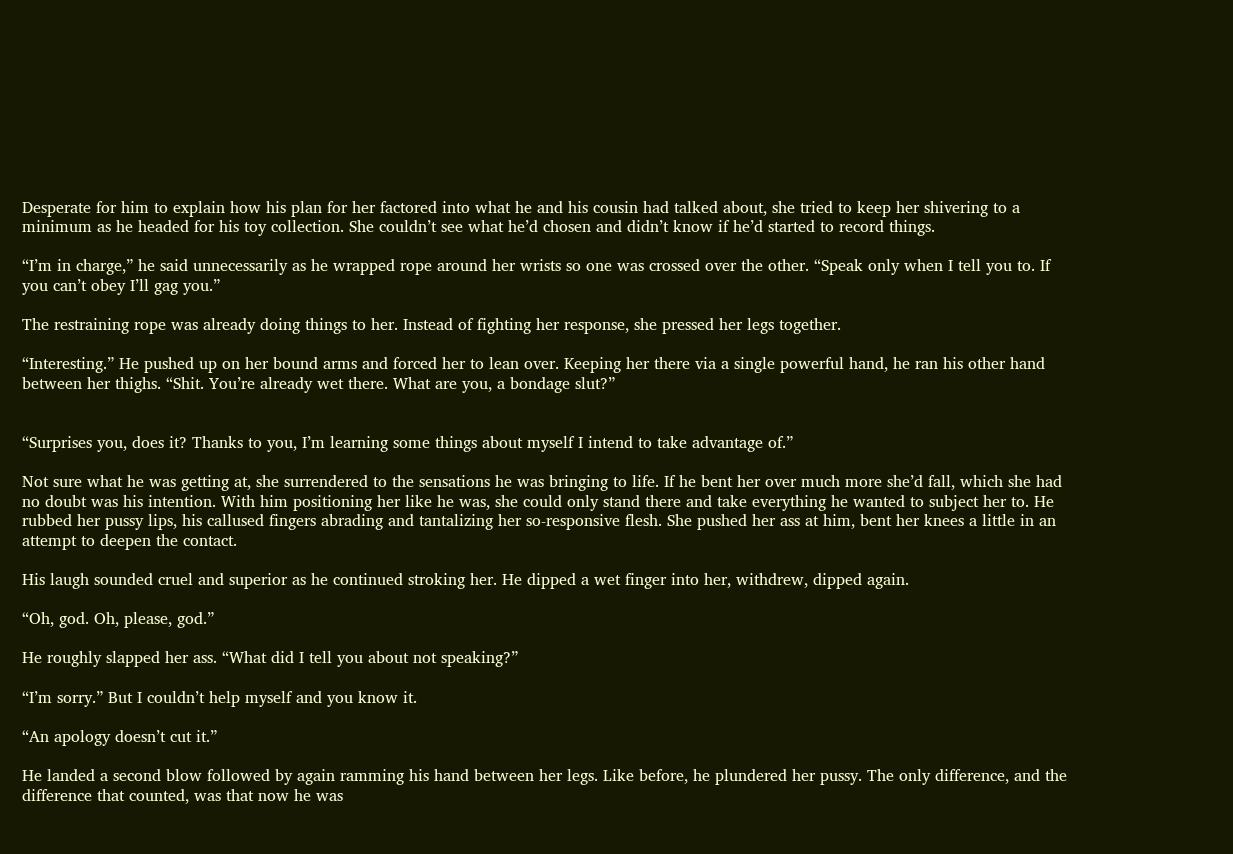Desperate for him to explain how his plan for her factored into what he and his cousin had talked about, she tried to keep her shivering to a minimum as he headed for his toy collection. She couldn’t see what he’d chosen and didn’t know if he’d started to record things.

“I’m in charge,” he said unnecessarily as he wrapped rope around her wrists so one was crossed over the other. “Speak only when I tell you to. If you can’t obey I’ll gag you.”

The restraining rope was already doing things to her. Instead of fighting her response, she pressed her legs together.

“Interesting.” He pushed up on her bound arms and forced her to lean over. Keeping her there via a single powerful hand, he ran his other hand between her thighs. “Shit. You’re already wet there. What are you, a bondage slut?”


“Surprises you, does it? Thanks to you, I’m learning some things about myself I intend to take advantage of.”

Not sure what he was getting at, she surrendered to the sensations he was bringing to life. If he bent her over much more she’d fall, which she had no doubt was his intention. With him positioning her like he was, she could only stand there and take everything he wanted to subject her to. He rubbed her pussy lips, his callused fingers abrading and tantalizing her so-responsive flesh. She pushed her ass at him, bent her knees a little in an attempt to deepen the contact.

His laugh sounded cruel and superior as he continued stroking her. He dipped a wet finger into her, withdrew, dipped again.

“Oh, god. Oh, please, god.”

He roughly slapped her ass. “What did I tell you about not speaking?”

“I’m sorry.” But I couldn’t help myself and you know it.

“An apology doesn’t cut it.”

He landed a second blow followed by again ramming his hand between her legs. Like before, he plundered her pussy. The only difference, and the difference that counted, was that now he was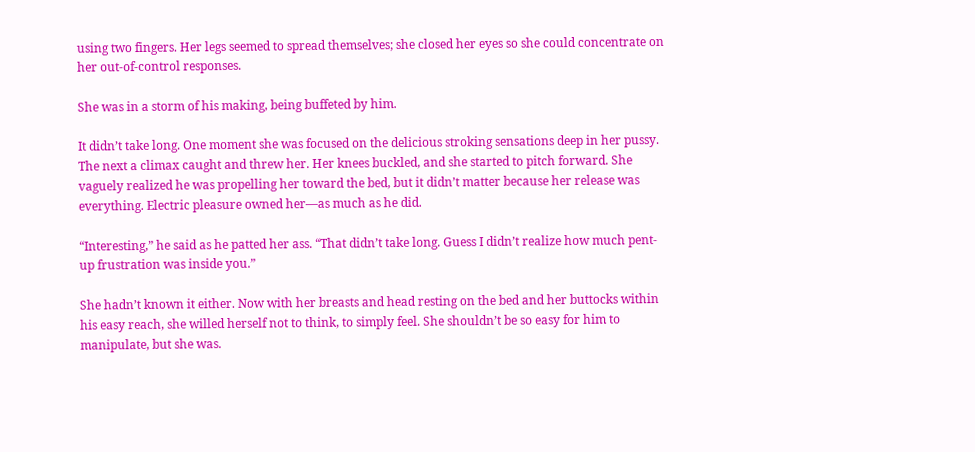using two fingers. Her legs seemed to spread themselves; she closed her eyes so she could concentrate on her out-of-control responses.

She was in a storm of his making, being buffeted by him.

It didn’t take long. One moment she was focused on the delicious stroking sensations deep in her pussy. The next a climax caught and threw her. Her knees buckled, and she started to pitch forward. She vaguely realized he was propelling her toward the bed, but it didn’t matter because her release was everything. Electric pleasure owned her—as much as he did.

“Interesting,” he said as he patted her ass. “That didn’t take long. Guess I didn’t realize how much pent-up frustration was inside you.”

She hadn’t known it either. Now with her breasts and head resting on the bed and her buttocks within his easy reach, she willed herself not to think, to simply feel. She shouldn’t be so easy for him to manipulate, but she was.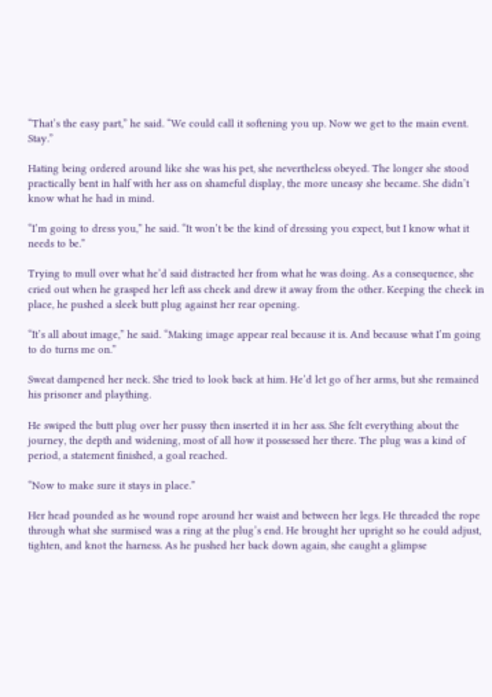“That’s the easy part,” he said. “We could call it softening you up. Now we get to the main event. Stay.”

Hating being ordered around like she was his pet, she nevertheless obeyed. The longer she stood practically bent in half with her ass on shameful display, the more uneasy she became. She didn’t know what he had in mind.

“I’m going to dress you,” he said. “It won’t be the kind of dressing you expect, but I know what it needs to be.”

Trying to mull over what he’d said distracted her from what he was doing. As a consequence, she cried out when he grasped her left ass cheek and drew it away from the other. Keeping the cheek in place, he pushed a sleek butt plug against her rear opening.

“It’s all about image,” he said. “Making image appear real because it is. And because what I’m going to do turns me on.”

Sweat dampened her neck. She tried to look back at him. He’d let go of her arms, but she remained his prisoner and plaything.

He swiped the butt plug over her pussy then inserted it in her ass. She felt everything about the journey, the depth and widening, most of all how it possessed her there. The plug was a kind of period, a statement finished, a goal reached.

“Now to make sure it stays in place.”

Her head pounded as he wound rope around her waist and between her legs. He threaded the rope through what she surmised was a ring at the plug’s end. He brought her upright so he could adjust, tighten, and knot the harness. As he pushed her back down again, she caught a glimpse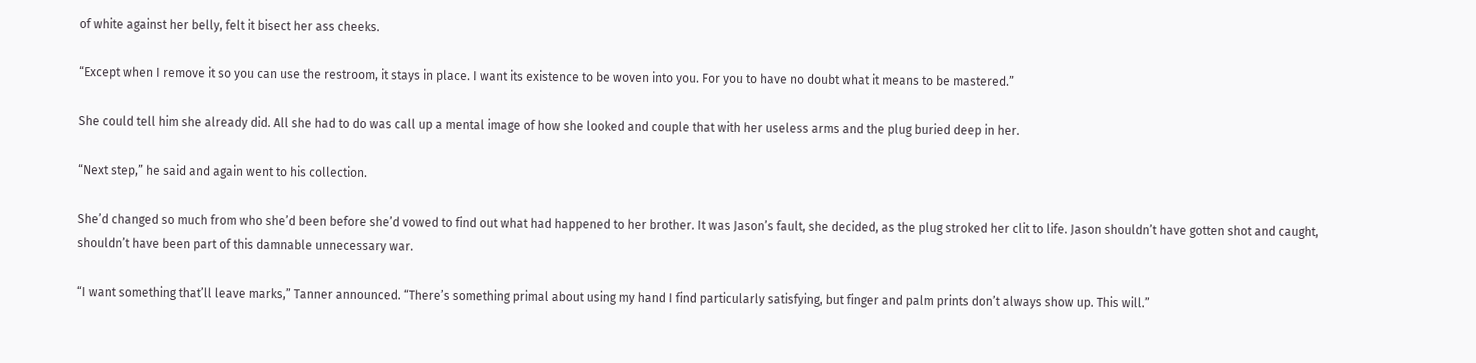of white against her belly, felt it bisect her ass cheeks.

“Except when I remove it so you can use the restroom, it stays in place. I want its existence to be woven into you. For you to have no doubt what it means to be mastered.”

She could tell him she already did. All she had to do was call up a mental image of how she looked and couple that with her useless arms and the plug buried deep in her.

“Next step,” he said and again went to his collection.

She’d changed so much from who she’d been before she’d vowed to find out what had happened to her brother. It was Jason’s fault, she decided, as the plug stroked her clit to life. Jason shouldn’t have gotten shot and caught, shouldn’t have been part of this damnable unnecessary war.

“I want something that’ll leave marks,” Tanner announced. “There’s something primal about using my hand I find particularly satisfying, but finger and palm prints don’t always show up. This will.”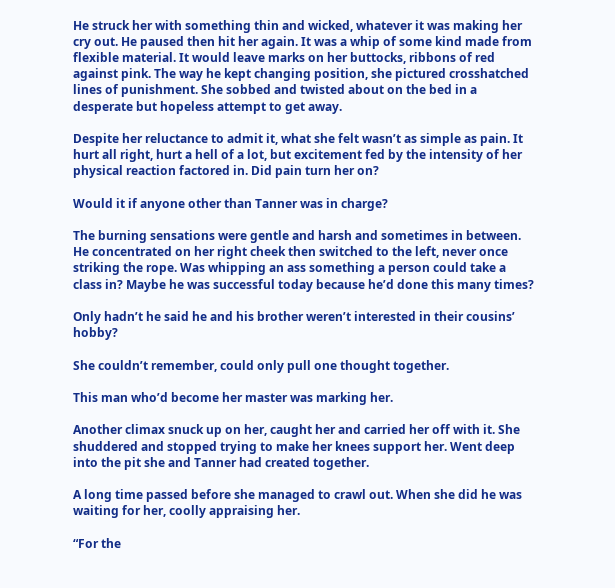He struck her with something thin and wicked, whatever it was making her cry out. He paused then hit her again. It was a whip of some kind made from flexible material. It would leave marks on her buttocks, ribbons of red against pink. The way he kept changing position, she pictured crosshatched lines of punishment. She sobbed and twisted about on the bed in a desperate but hopeless attempt to get away.

Despite her reluctance to admit it, what she felt wasn’t as simple as pain. It hurt all right, hurt a hell of a lot, but excitement fed by the intensity of her physical reaction factored in. Did pain turn her on?

Would it if anyone other than Tanner was in charge?

The burning sensations were gentle and harsh and sometimes in between. He concentrated on her right cheek then switched to the left, never once striking the rope. Was whipping an ass something a person could take a class in? Maybe he was successful today because he’d done this many times?

Only hadn’t he said he and his brother weren’t interested in their cousins’ hobby?

She couldn’t remember, could only pull one thought together.

This man who’d become her master was marking her.

Another climax snuck up on her, caught her and carried her off with it. She shuddered and stopped trying to make her knees support her. Went deep into the pit she and Tanner had created together.

A long time passed before she managed to crawl out. When she did he was waiting for her, coolly appraising her.

“For the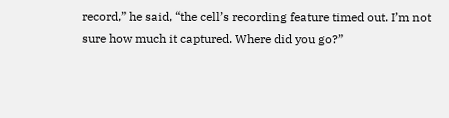record,” he said, “the cell’s recording feature timed out. I’m not sure how much it captured. Where did you go?”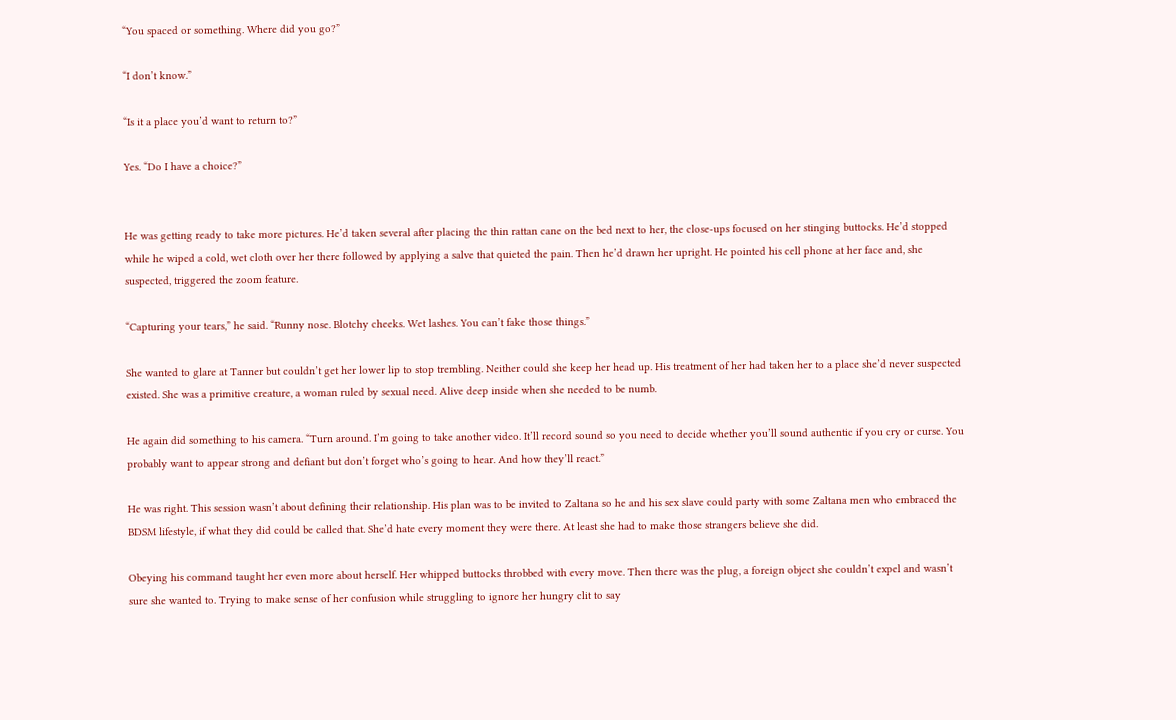“You spaced or something. Where did you go?”

“I don’t know.”

“Is it a place you’d want to return to?”

Yes. “Do I have a choice?”


He was getting ready to take more pictures. He’d taken several after placing the thin rattan cane on the bed next to her, the close-ups focused on her stinging buttocks. He’d stopped while he wiped a cold, wet cloth over her there followed by applying a salve that quieted the pain. Then he’d drawn her upright. He pointed his cell phone at her face and, she suspected, triggered the zoom feature.

“Capturing your tears,” he said. “Runny nose. Blotchy cheeks. Wet lashes. You can’t fake those things.”

She wanted to glare at Tanner but couldn’t get her lower lip to stop trembling. Neither could she keep her head up. His treatment of her had taken her to a place she’d never suspected existed. She was a primitive creature, a woman ruled by sexual need. Alive deep inside when she needed to be numb.

He again did something to his camera. “Turn around. I’m going to take another video. It’ll record sound so you need to decide whether you’ll sound authentic if you cry or curse. You probably want to appear strong and defiant but don’t forget who’s going to hear. And how they’ll react.”

He was right. This session wasn’t about defining their relationship. His plan was to be invited to Zaltana so he and his sex slave could party with some Zaltana men who embraced the BDSM lifestyle, if what they did could be called that. She’d hate every moment they were there. At least she had to make those strangers believe she did.

Obeying his command taught her even more about herself. Her whipped buttocks throbbed with every move. Then there was the plug, a foreign object she couldn’t expel and wasn’t sure she wanted to. Trying to make sense of her confusion while struggling to ignore her hungry clit to say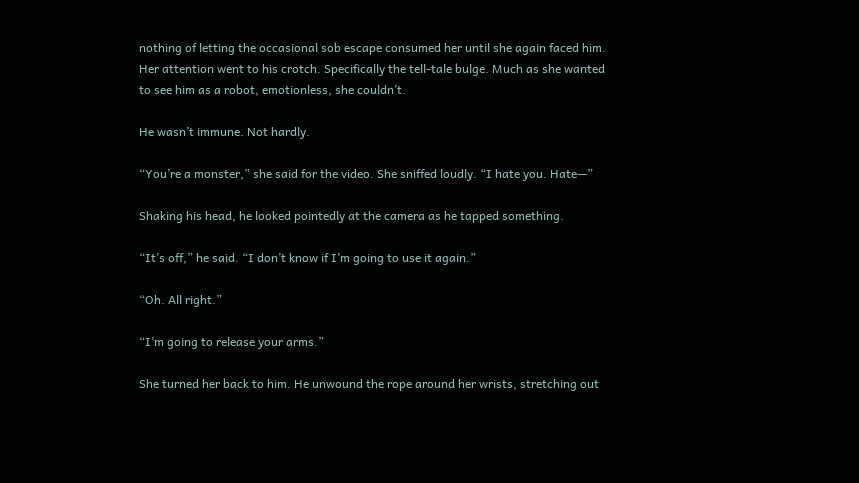nothing of letting the occasional sob escape consumed her until she again faced him. Her attention went to his crotch. Specifically the tell-tale bulge. Much as she wanted to see him as a robot, emotionless, she couldn’t.

He wasn’t immune. Not hardly.

“You’re a monster,” she said for the video. She sniffed loudly. “I hate you. Hate—”

Shaking his head, he looked pointedly at the camera as he tapped something.

“It’s off,” he said. “I don’t know if I’m going to use it again.”

“Oh. All right.”

“I’m going to release your arms.”

She turned her back to him. He unwound the rope around her wrists, stretching out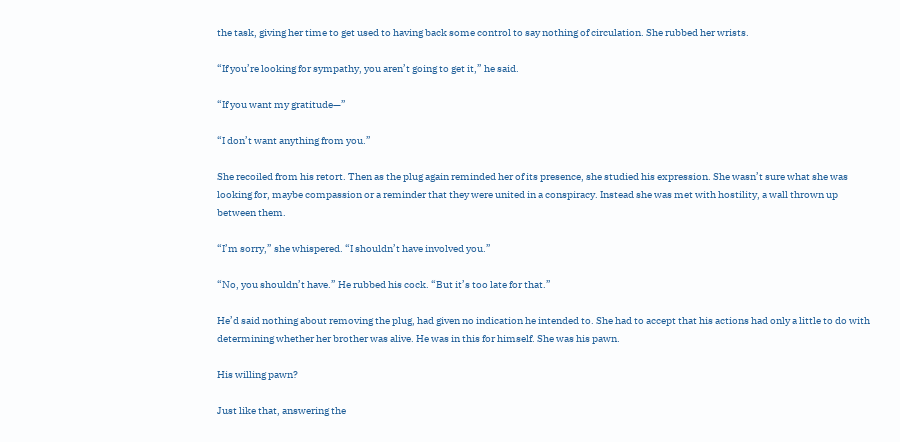the task, giving her time to get used to having back some control to say nothing of circulation. She rubbed her wrists.

“If you’re looking for sympathy, you aren’t going to get it,” he said.

“If you want my gratitude—”

“I don’t want anything from you.”

She recoiled from his retort. Then as the plug again reminded her of its presence, she studied his expression. She wasn’t sure what she was looking for, maybe compassion or a reminder that they were united in a conspiracy. Instead she was met with hostility, a wall thrown up between them.

“I’m sorry,” she whispered. “I shouldn’t have involved you.”

“No, you shouldn’t have.” He rubbed his cock. “But it’s too late for that.”

He’d said nothing about removing the plug, had given no indication he intended to. She had to accept that his actions had only a little to do with determining whether her brother was alive. He was in this for himself. She was his pawn.

His willing pawn?

Just like that, answering the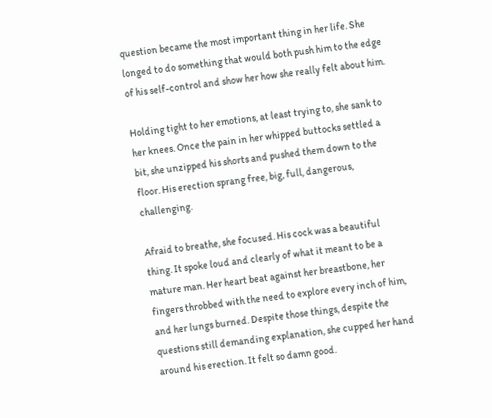question became the most important thing in her life. She longed to do something that would both push him to the edge of his self-control and show her how she really felt about him.

Holding tight to her emotions, at least trying to, she sank to her knees. Once the pain in her whipped buttocks settled a bit, she unzipped his shorts and pushed them down to the floor. His erection sprang free, big, full, dangerous, challenging.

Afraid to breathe, she focused. His cock was a beautiful thing. It spoke loud and clearly of what it meant to be a mature man. Her heart beat against her breastbone, her fingers throbbed with the need to explore every inch of him, and her lungs burned. Despite those things, despite the questions still demanding explanation, she cupped her hand around his erection. It felt so damn good.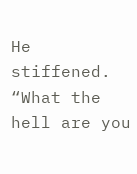He stiffened. “What the hell are you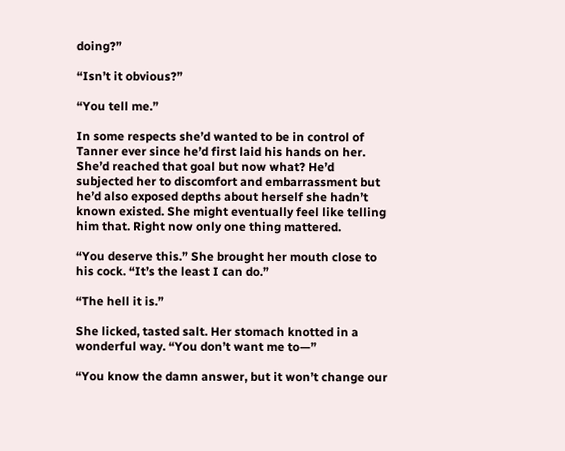doing?”

“Isn’t it obvious?”

“You tell me.”

In some respects she’d wanted to be in control of Tanner ever since he’d first laid his hands on her. She’d reached that goal but now what? He’d subjected her to discomfort and embarrassment but he’d also exposed depths about herself she hadn’t known existed. She might eventually feel like telling him that. Right now only one thing mattered.

“You deserve this.” She brought her mouth close to his cock. “It’s the least I can do.”

“The hell it is.”

She licked, tasted salt. Her stomach knotted in a wonderful way. “You don’t want me to—”

“You know the damn answer, but it won’t change our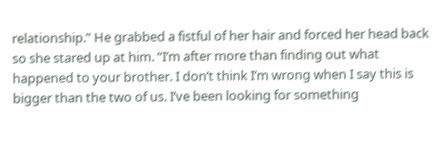relationship.” He grabbed a fistful of her hair and forced her head back so she stared up at him. “I’m after more than finding out what happened to your brother. I don’t think I’m wrong when I say this is bigger than the two of us. I’ve been looking for something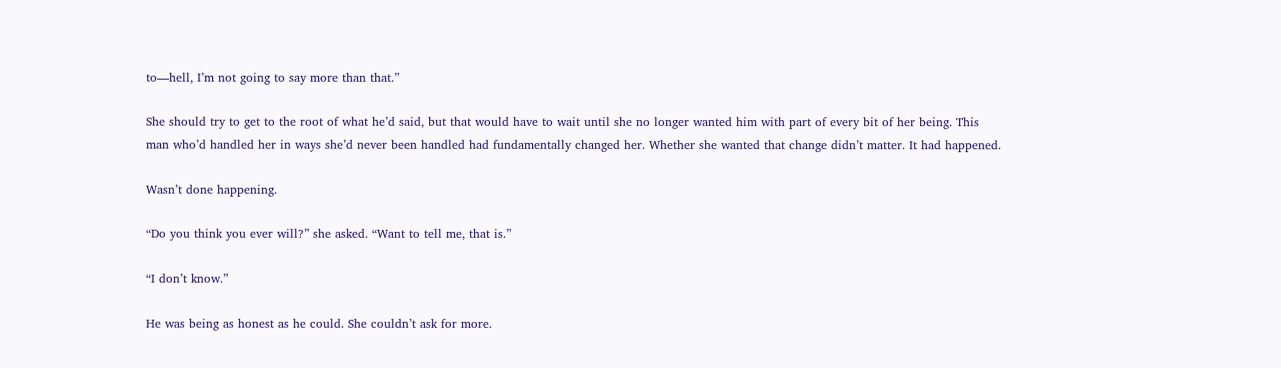to—hell, I’m not going to say more than that.”

She should try to get to the root of what he’d said, but that would have to wait until she no longer wanted him with part of every bit of her being. This man who’d handled her in ways she’d never been handled had fundamentally changed her. Whether she wanted that change didn’t matter. It had happened.

Wasn’t done happening.

“Do you think you ever will?” she asked. “Want to tell me, that is.”

“I don’t know.”

He was being as honest as he could. She couldn’t ask for more.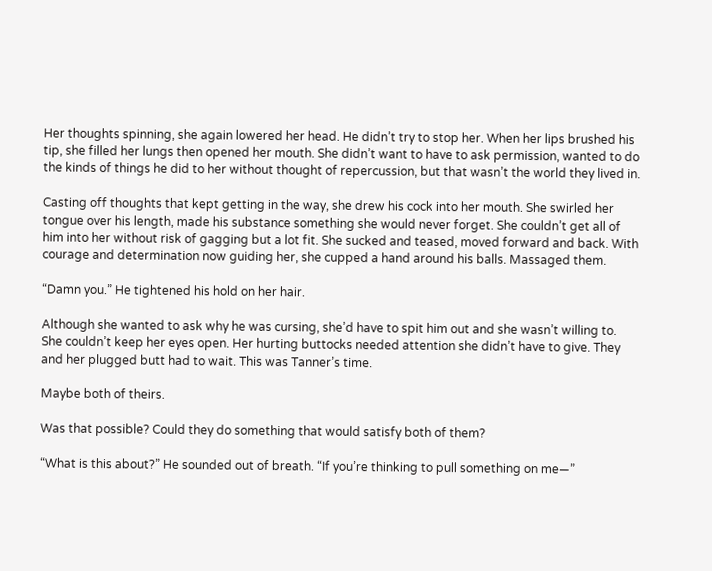Her thoughts spinning, she again lowered her head. He didn’t try to stop her. When her lips brushed his tip, she filled her lungs then opened her mouth. She didn’t want to have to ask permission, wanted to do the kinds of things he did to her without thought of repercussion, but that wasn’t the world they lived in.

Casting off thoughts that kept getting in the way, she drew his cock into her mouth. She swirled her tongue over his length, made his substance something she would never forget. She couldn’t get all of him into her without risk of gagging but a lot fit. She sucked and teased, moved forward and back. With courage and determination now guiding her, she cupped a hand around his balls. Massaged them.

“Damn you.” He tightened his hold on her hair.

Although she wanted to ask why he was cursing, she’d have to spit him out and she wasn’t willing to. She couldn’t keep her eyes open. Her hurting buttocks needed attention she didn’t have to give. They and her plugged butt had to wait. This was Tanner’s time.

Maybe both of theirs.

Was that possible? Could they do something that would satisfy both of them?

“What is this about?” He sounded out of breath. “If you’re thinking to pull something on me—”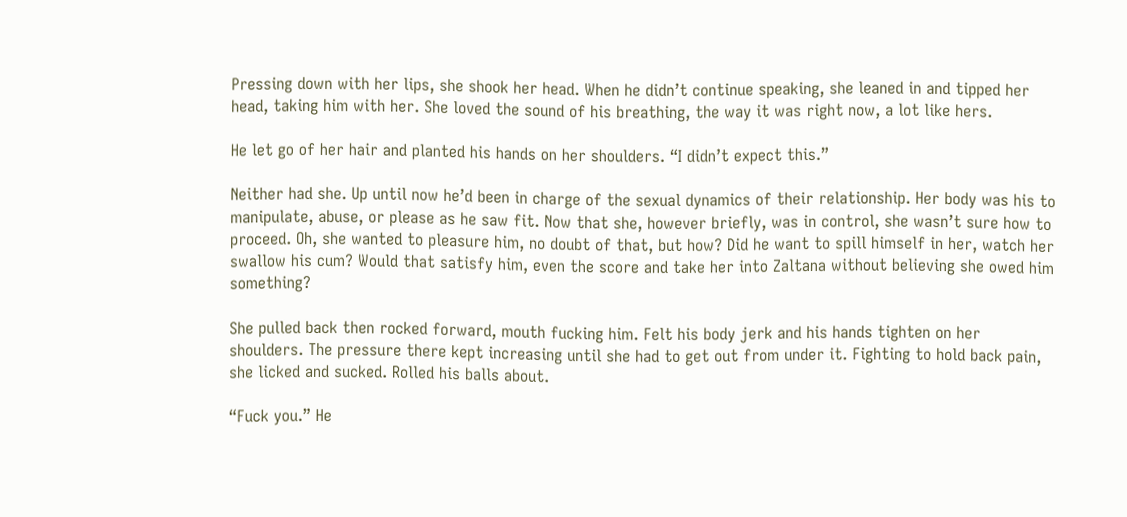Pressing down with her lips, she shook her head. When he didn’t continue speaking, she leaned in and tipped her head, taking him with her. She loved the sound of his breathing, the way it was right now, a lot like hers.

He let go of her hair and planted his hands on her shoulders. “I didn’t expect this.”

Neither had she. Up until now he’d been in charge of the sexual dynamics of their relationship. Her body was his to manipulate, abuse, or please as he saw fit. Now that she, however briefly, was in control, she wasn’t sure how to proceed. Oh, she wanted to pleasure him, no doubt of that, but how? Did he want to spill himself in her, watch her swallow his cum? Would that satisfy him, even the score and take her into Zaltana without believing she owed him something?

She pulled back then rocked forward, mouth fucking him. Felt his body jerk and his hands tighten on her shoulders. The pressure there kept increasing until she had to get out from under it. Fighting to hold back pain, she licked and sucked. Rolled his balls about.

“Fuck you.” He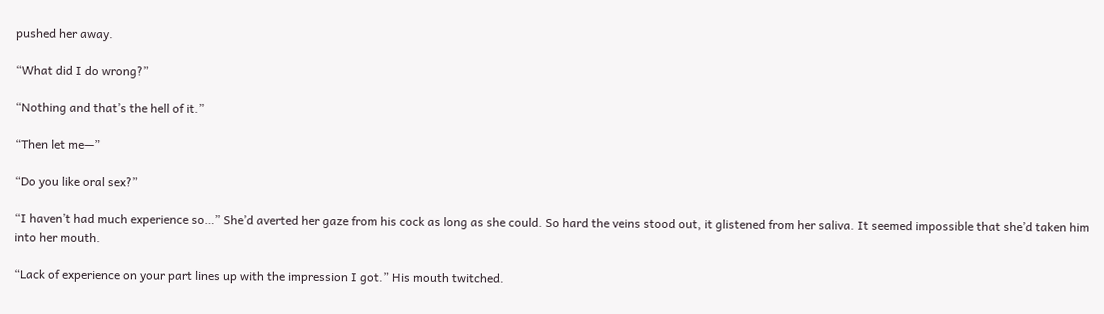pushed her away.

“What did I do wrong?”

“Nothing and that’s the hell of it.”

“Then let me—”

“Do you like oral sex?”

“I haven’t had much experience so…” She’d averted her gaze from his cock as long as she could. So hard the veins stood out, it glistened from her saliva. It seemed impossible that she’d taken him into her mouth.

“Lack of experience on your part lines up with the impression I got.” His mouth twitched.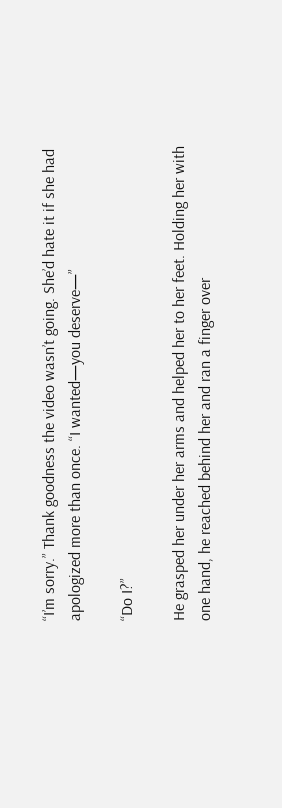“I’m sorry.” Thank goodness the video wasn’t going. She’d hate it if she had apologized more than once. “I wanted—you deserve—”

“Do I?”

He grasped her under her arms and helped her to her feet. Holding her with one hand, he reached behind her and ran a finger over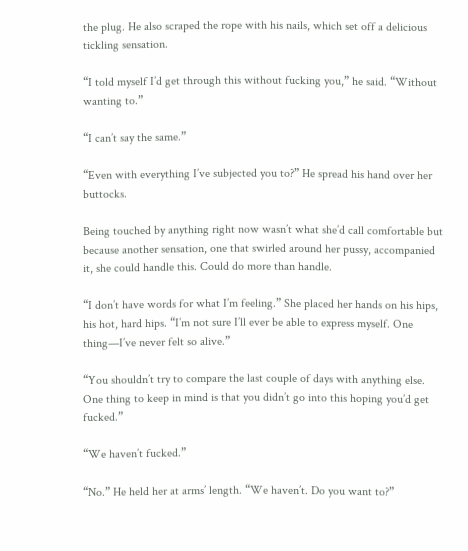the plug. He also scraped the rope with his nails, which set off a delicious tickling sensation.

“I told myself I’d get through this without fucking you,” he said. “Without wanting to.”

“I can’t say the same.”

“Even with everything I’ve subjected you to?” He spread his hand over her buttocks.

Being touched by anything right now wasn’t what she’d call comfortable but because another sensation, one that swirled around her pussy, accompanied it, she could handle this. Could do more than handle.

“I don’t have words for what I’m feeling.” She placed her hands on his hips, his hot, hard hips. “I’m not sure I’ll ever be able to express myself. One thing—I’ve never felt so alive.”

“You shouldn’t try to compare the last couple of days with anything else. One thing to keep in mind is that you didn’t go into this hoping you’d get fucked.”

“We haven’t fucked.”

“No.” He held her at arms’ length. “We haven’t. Do you want to?”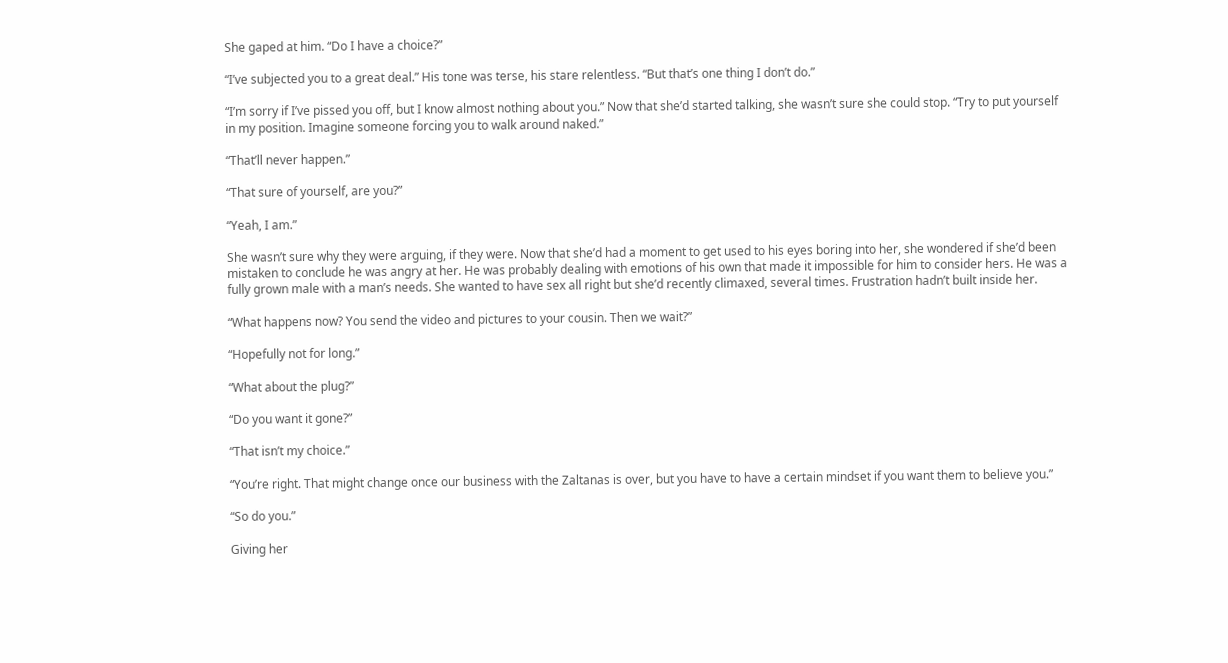She gaped at him. “Do I have a choice?”

“I’ve subjected you to a great deal.” His tone was terse, his stare relentless. “But that’s one thing I don’t do.”

“I’m sorry if I’ve pissed you off, but I know almost nothing about you.” Now that she’d started talking, she wasn’t sure she could stop. “Try to put yourself in my position. Imagine someone forcing you to walk around naked.”

“That’ll never happen.”

“That sure of yourself, are you?”

“Yeah, I am.”

She wasn’t sure why they were arguing, if they were. Now that she’d had a moment to get used to his eyes boring into her, she wondered if she’d been mistaken to conclude he was angry at her. He was probably dealing with emotions of his own that made it impossible for him to consider hers. He was a fully grown male with a man’s needs. She wanted to have sex all right but she’d recently climaxed, several times. Frustration hadn’t built inside her.

“What happens now? You send the video and pictures to your cousin. Then we wait?”

“Hopefully not for long.”

“What about the plug?”

“Do you want it gone?”

“That isn’t my choice.”

“You’re right. That might change once our business with the Zaltanas is over, but you have to have a certain mindset if you want them to believe you.”

“So do you.”

Giving her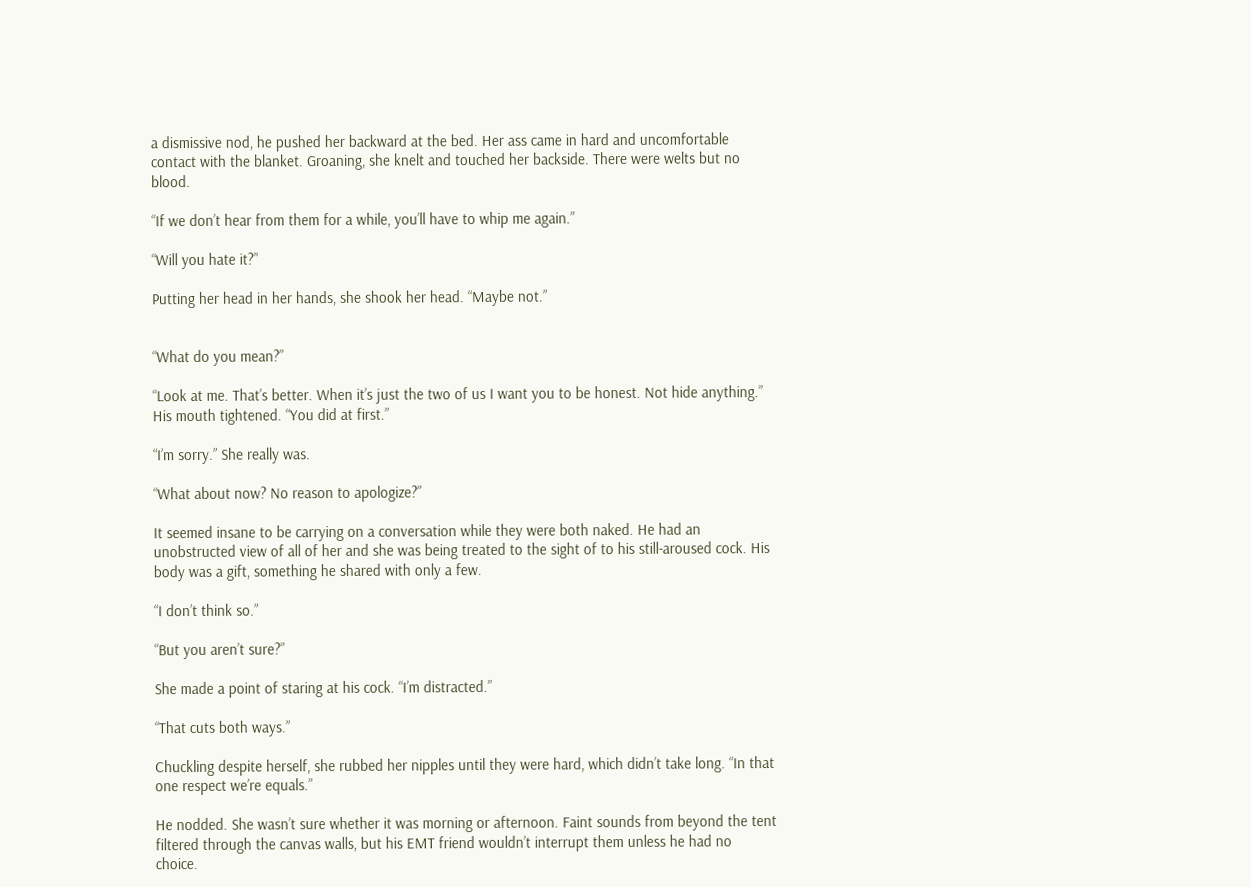a dismissive nod, he pushed her backward at the bed. Her ass came in hard and uncomfortable contact with the blanket. Groaning, she knelt and touched her backside. There were welts but no blood.

“If we don’t hear from them for a while, you’ll have to whip me again.”

“Will you hate it?”

Putting her head in her hands, she shook her head. “Maybe not.”


“What do you mean?”

“Look at me. That’s better. When it’s just the two of us I want you to be honest. Not hide anything.” His mouth tightened. “You did at first.”

“I’m sorry.” She really was.

“What about now? No reason to apologize?”

It seemed insane to be carrying on a conversation while they were both naked. He had an unobstructed view of all of her and she was being treated to the sight of to his still-aroused cock. His body was a gift, something he shared with only a few.

“I don’t think so.”

“But you aren’t sure?”

She made a point of staring at his cock. “I’m distracted.”

“That cuts both ways.”

Chuckling despite herself, she rubbed her nipples until they were hard, which didn’t take long. “In that one respect we’re equals.”

He nodded. She wasn’t sure whether it was morning or afternoon. Faint sounds from beyond the tent filtered through the canvas walls, but his EMT friend wouldn’t interrupt them unless he had no choice.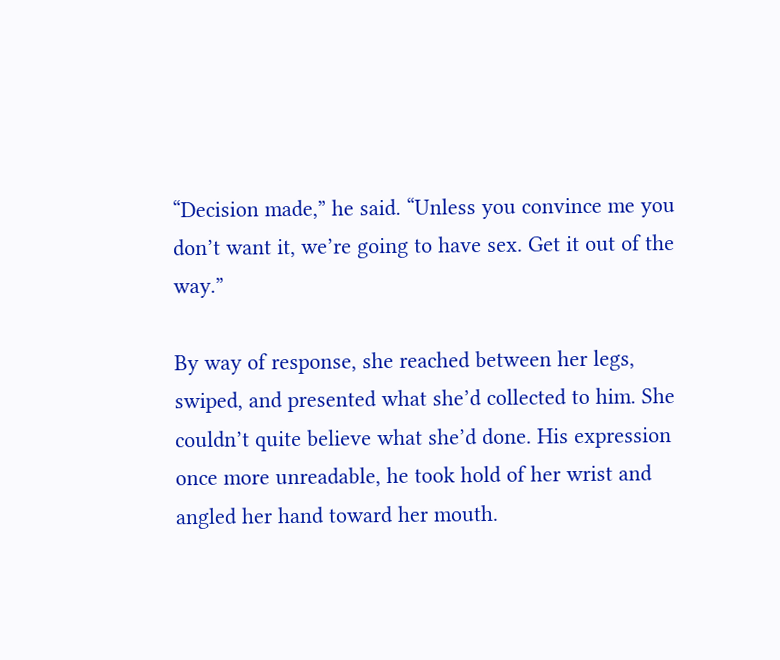“Decision made,” he said. “Unless you convince me you don’t want it, we’re going to have sex. Get it out of the way.”

By way of response, she reached between her legs, swiped, and presented what she’d collected to him. She couldn’t quite believe what she’d done. His expression once more unreadable, he took hold of her wrist and angled her hand toward her mouth.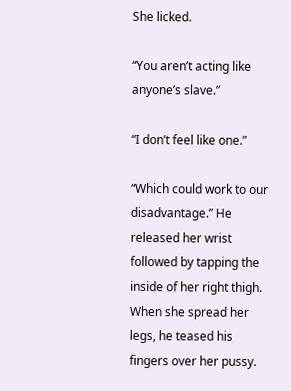She licked.

“You aren’t acting like anyone’s slave.”

“I don’t feel like one.”

“Which could work to our disadvantage.” He released her wrist followed by tapping the inside of her right thigh. When she spread her legs, he teased his fingers over her pussy.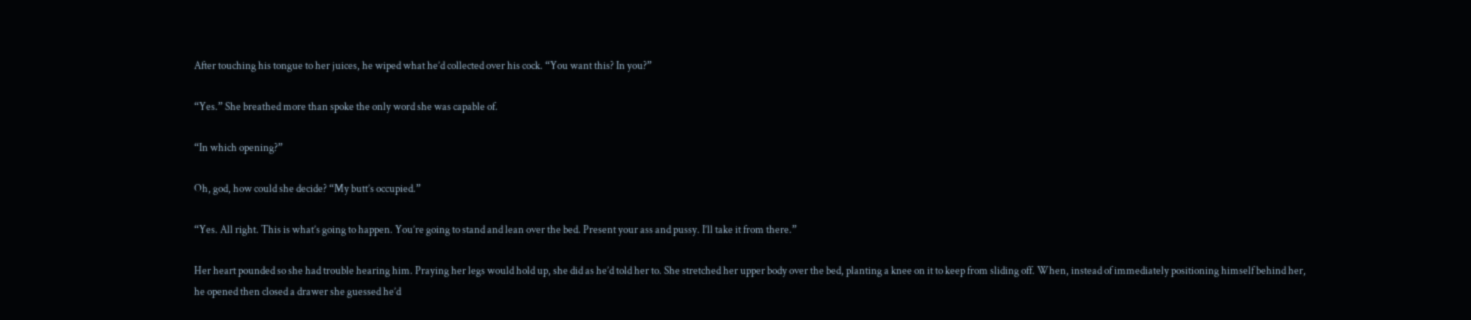After touching his tongue to her juices, he wiped what he’d collected over his cock. “You want this? In you?”

“Yes.” She breathed more than spoke the only word she was capable of.

“In which opening?”

Oh, god, how could she decide? “My butt’s occupied.”

“Yes. All right. This is what’s going to happen. You’re going to stand and lean over the bed. Present your ass and pussy. I’ll take it from there.”

Her heart pounded so she had trouble hearing him. Praying her legs would hold up, she did as he’d told her to. She stretched her upper body over the bed, planting a knee on it to keep from sliding off. When, instead of immediately positioning himself behind her, he opened then closed a drawer she guessed he’d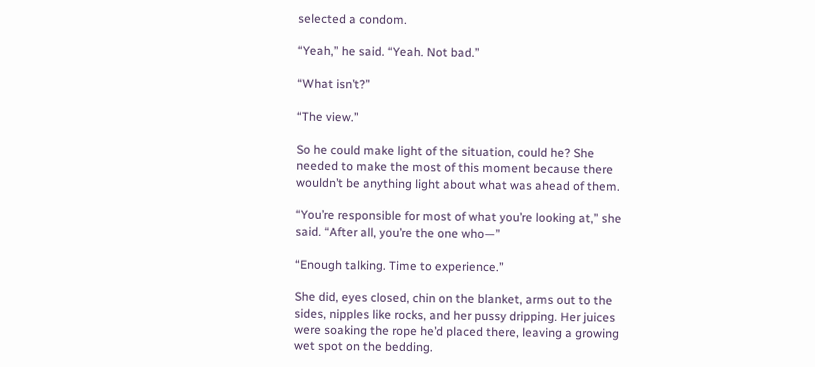selected a condom.

“Yeah,” he said. “Yeah. Not bad.”

“What isn’t?”

“The view.”

So he could make light of the situation, could he? She needed to make the most of this moment because there wouldn’t be anything light about what was ahead of them.

“You’re responsible for most of what you’re looking at,” she said. “After all, you’re the one who—”

“Enough talking. Time to experience.”

She did, eyes closed, chin on the blanket, arms out to the sides, nipples like rocks, and her pussy dripping. Her juices were soaking the rope he’d placed there, leaving a growing wet spot on the bedding.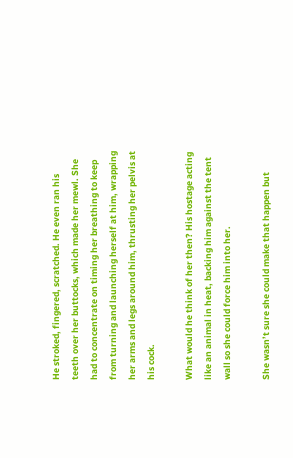He stroked, fingered, scratched. He even ran his teeth over her buttocks, which made her mewl. She had to concentrate on timing her breathing to keep from turning and launching herself at him, wrapping her arms and legs around him, thrusting her pelvis at his cock.

What would he think of her then? His hostage acting like an animal in heat, backing him against the tent wall so she could force him into her.

She wasn’t sure she could make that happen but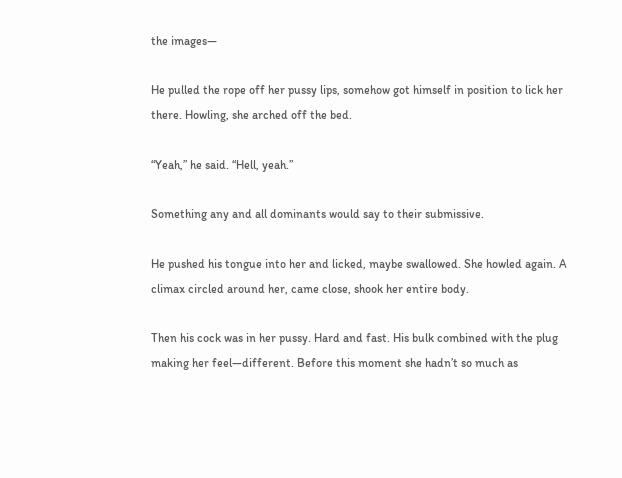the images—

He pulled the rope off her pussy lips, somehow got himself in position to lick her there. Howling, she arched off the bed.

“Yeah,” he said. “Hell, yeah.”

Something any and all dominants would say to their submissive.

He pushed his tongue into her and licked, maybe swallowed. She howled again. A climax circled around her, came close, shook her entire body.

Then his cock was in her pussy. Hard and fast. His bulk combined with the plug making her feel—different. Before this moment she hadn’t so much as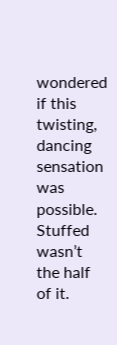wondered if this twisting, dancing sensation was possible. Stuffed wasn’t the half of it.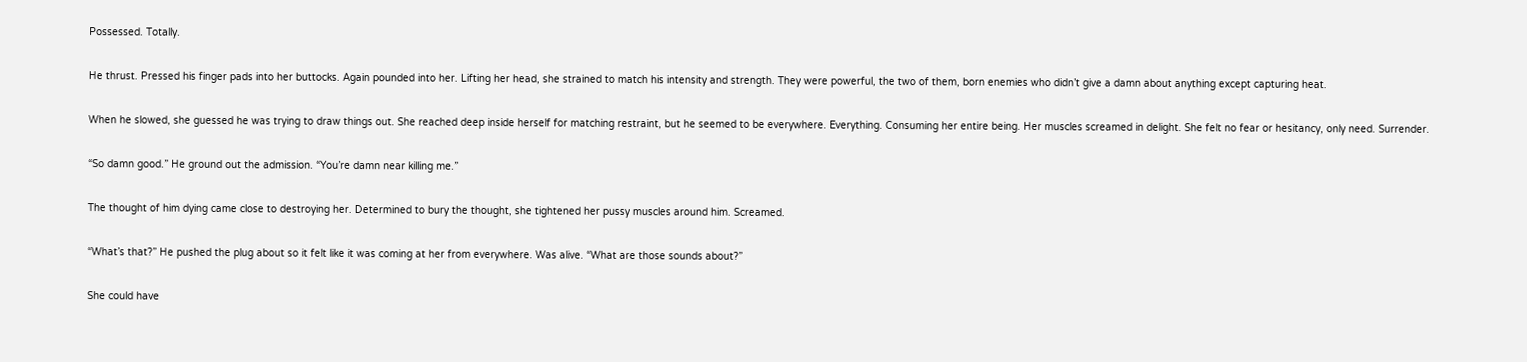Possessed. Totally.

He thrust. Pressed his finger pads into her buttocks. Again pounded into her. Lifting her head, she strained to match his intensity and strength. They were powerful, the two of them, born enemies who didn’t give a damn about anything except capturing heat.

When he slowed, she guessed he was trying to draw things out. She reached deep inside herself for matching restraint, but he seemed to be everywhere. Everything. Consuming her entire being. Her muscles screamed in delight. She felt no fear or hesitancy, only need. Surrender.

“So damn good.” He ground out the admission. “You’re damn near killing me.”

The thought of him dying came close to destroying her. Determined to bury the thought, she tightened her pussy muscles around him. Screamed.

“What’s that?” He pushed the plug about so it felt like it was coming at her from everywhere. Was alive. “What are those sounds about?”

She could have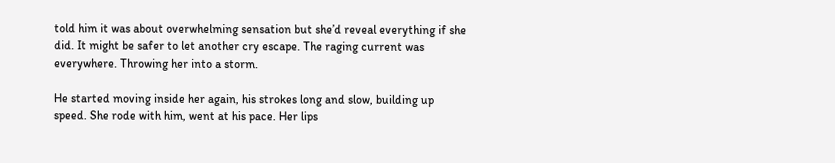told him it was about overwhelming sensation but she’d reveal everything if she did. It might be safer to let another cry escape. The raging current was everywhere. Throwing her into a storm.

He started moving inside her again, his strokes long and slow, building up speed. She rode with him, went at his pace. Her lips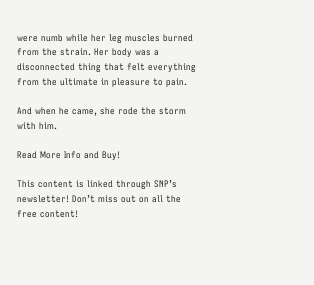were numb while her leg muscles burned from the strain. Her body was a disconnected thing that felt everything from the ultimate in pleasure to pain.

And when he came, she rode the storm with him.

Read More Info and Buy!

This content is linked through SNP’s newsletter! Don’t miss out on all the free content!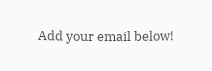Add your email below!